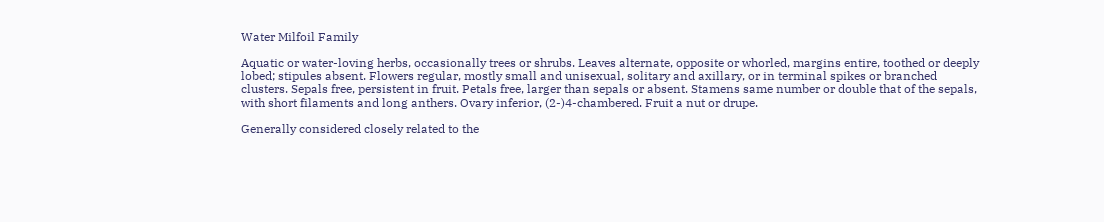Water Milfoil Family

Aquatic or water-loving herbs, occasionally trees or shrubs. Leaves alternate, opposite or whorled, margins entire, toothed or deeply lobed; stipules absent. Flowers regular, mostly small and unisexual, solitary and axillary, or in terminal spikes or branched clusters. Sepals free, persistent in fruit. Petals free, larger than sepals or absent. Stamens same number or double that of the sepals, with short filaments and long anthers. Ovary inferior, (2-)4-chambered. Fruit a nut or drupe.

Generally considered closely related to the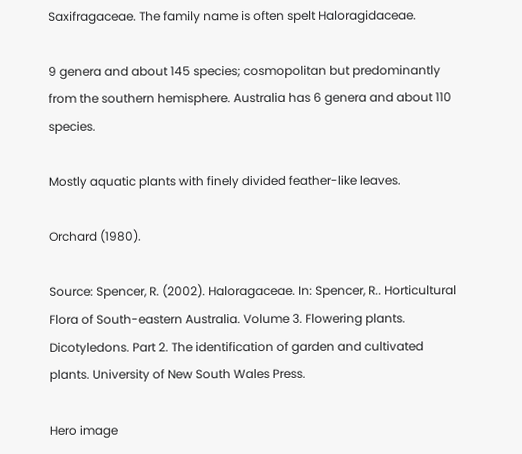Saxifragaceae. The family name is often spelt Haloragidaceae.

9 genera and about 145 species; cosmopolitan but predominantly from the southern hemisphere. Australia has 6 genera and about 110 species.

Mostly aquatic plants with finely divided feather-like leaves.

Orchard (1980).

Source: Spencer, R. (2002). Haloragaceae. In: Spencer, R.. Horticultural Flora of South-eastern Australia. Volume 3. Flowering plants. Dicotyledons. Part 2. The identification of garden and cultivated plants. University of New South Wales Press.

Hero image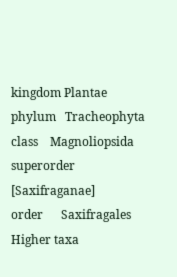kingdom Plantae
phylum   Tracheophyta
class    Magnoliopsida
superorder     [Saxifraganae]
order      Saxifragales
Higher taxa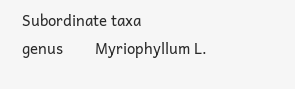Subordinate taxa
genus        Myriophyllum L.